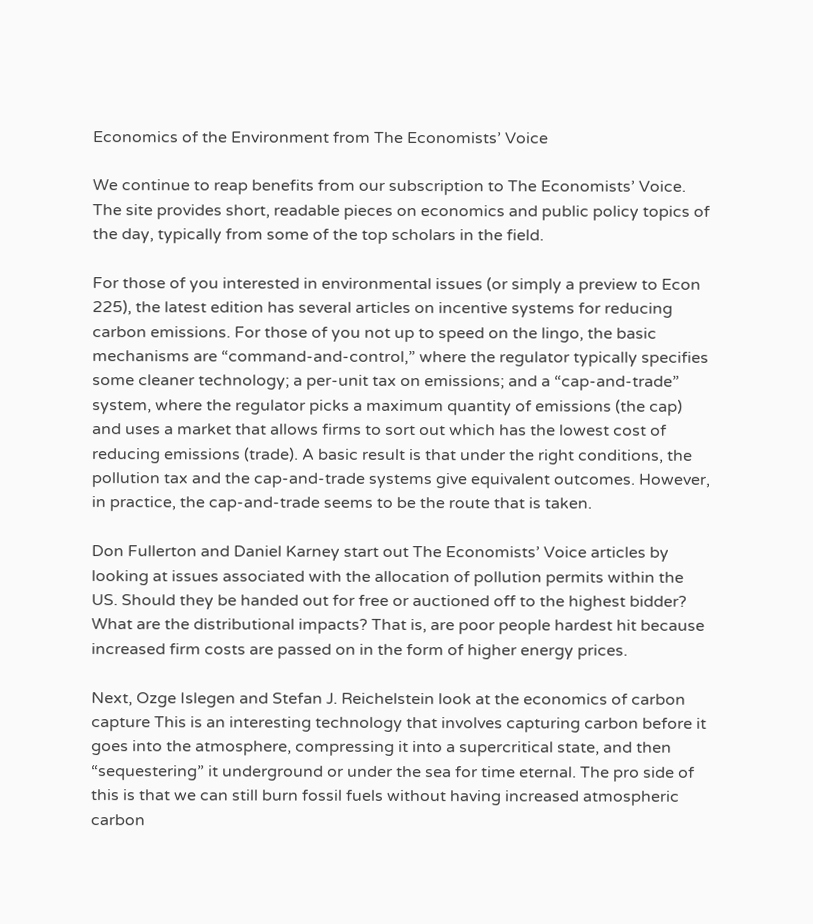Economics of the Environment from The Economists’ Voice

We continue to reap benefits from our subscription to The Economists’ Voice. The site provides short, readable pieces on economics and public policy topics of the day, typically from some of the top scholars in the field.

For those of you interested in environmental issues (or simply a preview to Econ 225), the latest edition has several articles on incentive systems for reducing carbon emissions. For those of you not up to speed on the lingo, the basic mechanisms are “command-and-control,” where the regulator typically specifies some cleaner technology; a per-unit tax on emissions; and a “cap-and-trade” system, where the regulator picks a maximum quantity of emissions (the cap) and uses a market that allows firms to sort out which has the lowest cost of reducing emissions (trade). A basic result is that under the right conditions, the pollution tax and the cap-and-trade systems give equivalent outcomes. However, in practice, the cap-and-trade seems to be the route that is taken.

Don Fullerton and Daniel Karney start out The Economists’ Voice articles by looking at issues associated with the allocation of pollution permits within the US. Should they be handed out for free or auctioned off to the highest bidder? What are the distributional impacts? That is, are poor people hardest hit because increased firm costs are passed on in the form of higher energy prices.

Next, Ozge Islegen and Stefan J. Reichelstein look at the economics of carbon capture This is an interesting technology that involves capturing carbon before it goes into the atmosphere, compressing it into a supercritical state, and then “sequestering” it underground or under the sea for time eternal. The pro side of this is that we can still burn fossil fuels without having increased atmospheric carbon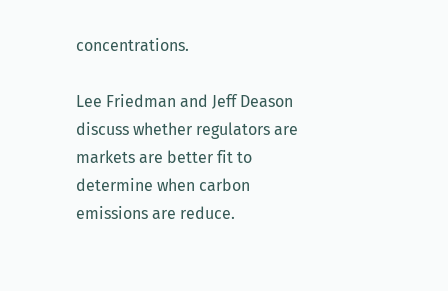concentrations.

Lee Friedman and Jeff Deason discuss whether regulators are markets are better fit to determine when carbon emissions are reduce.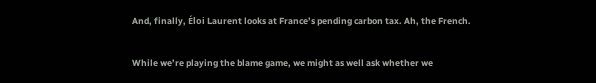And, finally, Éloi Laurent looks at France’s pending carbon tax. Ah, the French.

While we’re playing the blame game, we might as well ask whether we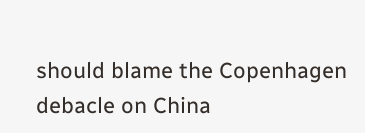should blame the Copenhagen debacle on China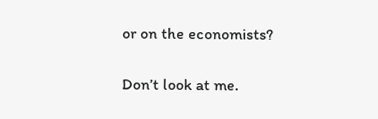or on the economists?

Don’t look at me.